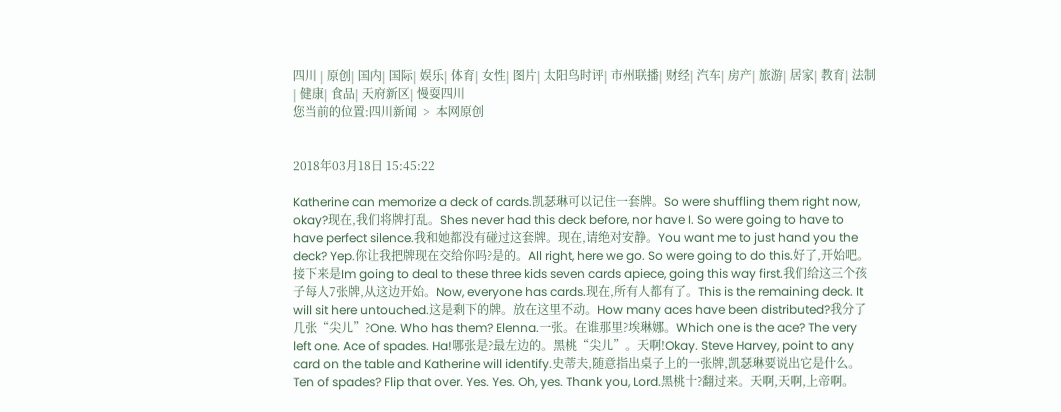四川 | 原创| 国内| 国际| 娱乐| 体育| 女性| 图片| 太阳鸟时评| 市州联播| 财经| 汽车| 房产| 旅游| 居家| 教育| 法制| 健康| 食品| 天府新区| 慢耍四川
您当前的位置:四川新闻  >  本网原创


2018年03月18日 15:45:22

Katherine can memorize a deck of cards.凯瑟琳可以记住一套牌。So were shuffling them right now, okay?现在,我们将牌打乱。Shes never had this deck before, nor have I. So were going to have to have perfect silence.我和她都没有碰过这套牌。现在,请绝对安静。You want me to just hand you the deck? Yep.你让我把牌现在交给你吗?是的。All right, here we go. So were going to do this.好了,开始吧。接下来是Im going to deal to these three kids seven cards apiece, going this way first.我们给这三个孩子每人7张牌,从这边开始。Now, everyone has cards.现在,所有人都有了。This is the remaining deck. It will sit here untouched.这是剩下的牌。放在这里不动。How many aces have been distributed?我分了几张“尖儿”?One. Who has them? Elenna.一张。在谁那里?埃琳娜。Which one is the ace? The very left one. Ace of spades. Ha!哪张是?最左边的。黑桃“尖儿”。天啊!Okay. Steve Harvey, point to any card on the table and Katherine will identify.史蒂夫,随意指出桌子上的一张牌,凯瑟琳要说出它是什么。Ten of spades? Flip that over. Yes. Yes. Oh, yes. Thank you, Lord.黑桃十?翻过来。天啊,天啊,上帝啊。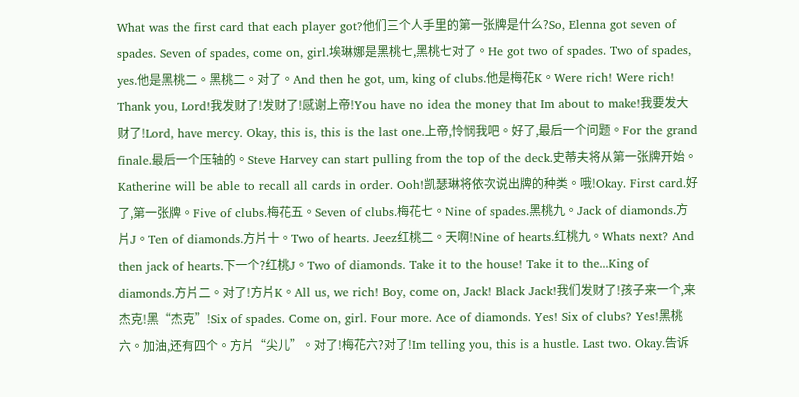What was the first card that each player got?他们三个人手里的第一张牌是什么?So, Elenna got seven of spades. Seven of spades, come on, girl.埃琳娜是黑桃七,黑桃七对了。He got two of spades. Two of spades, yes.他是黑桃二。黑桃二。对了。And then he got, um, king of clubs.他是梅花K。Were rich! Were rich! Thank you, Lord!我发财了!发财了!感谢上帝!You have no idea the money that Im about to make!我要发大财了!Lord, have mercy. Okay, this is, this is the last one.上帝,怜悯我吧。好了,最后一个问题。For the grand finale.最后一个压轴的。Steve Harvey can start pulling from the top of the deck.史蒂夫将从第一张牌开始。Katherine will be able to recall all cards in order. Ooh!凯瑟琳将依次说出牌的种类。哦!Okay. First card.好了,第一张牌。Five of clubs.梅花五。Seven of clubs.梅花七。Nine of spades.黑桃九。Jack of diamonds.方片J。Ten of diamonds.方片十。Two of hearts. Jeez红桃二。天啊!Nine of hearts.红桃九。Whats next? And then jack of hearts.下一个?红桃J。Two of diamonds. Take it to the house! Take it to the...King of diamonds.方片二。对了!方片K。All us, we rich! Boy, come on, Jack! Black Jack!我们发财了!孩子来一个,来杰克!黑“杰克”!Six of spades. Come on, girl. Four more. Ace of diamonds. Yes! Six of clubs? Yes!黑桃六。加油,还有四个。方片“尖儿”。对了!梅花六?对了!Im telling you, this is a hustle. Last two. Okay.告诉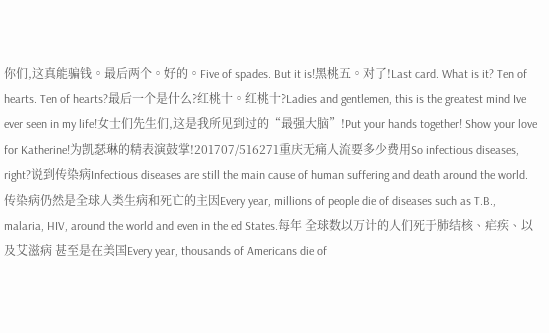你们,这真能骗钱。最后两个。好的。Five of spades. But it is!黑桃五。对了!Last card. What is it? Ten of hearts. Ten of hearts?最后一个是什么?红桃十。红桃十?Ladies and gentlemen, this is the greatest mind Ive ever seen in my life!女士们先生们,这是我所见到过的“最强大脑”!Put your hands together! Show your love for Katherine!为凯瑟琳的精表演鼓掌!201707/516271重庆无痛人流要多少费用So infectious diseases, right?说到传染病Infectious diseases are still the main cause of human suffering and death around the world.传染病仍然是全球人类生病和死亡的主因Every year, millions of people die of diseases such as T.B., malaria, HIV, around the world and even in the ed States.每年 全球数以万计的人们死于肺结核、疟疾、以及艾滋病 甚至是在美国Every year, thousands of Americans die of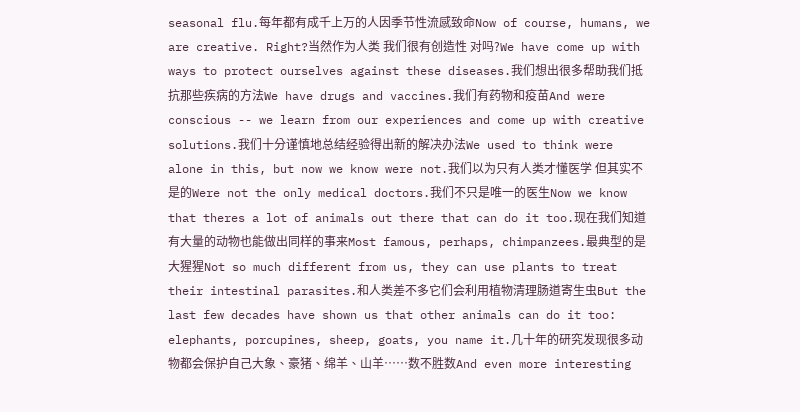seasonal flu.每年都有成千上万的人因季节性流感致命Now of course, humans, we are creative. Right?当然作为人类 我们很有创造性 对吗?We have come up with ways to protect ourselves against these diseases.我们想出很多帮助我们抵抗那些疾病的方法We have drugs and vaccines.我们有药物和疫苗And were conscious -- we learn from our experiences and come up with creative solutions.我们十分谨慎地总结经验得出新的解决办法We used to think were alone in this, but now we know were not.我们以为只有人类才懂医学 但其实不是的Were not the only medical doctors.我们不只是唯一的医生Now we know that theres a lot of animals out there that can do it too.现在我们知道有大量的动物也能做出同样的事来Most famous, perhaps, chimpanzees.最典型的是大猩猩Not so much different from us, they can use plants to treat their intestinal parasites.和人类差不多它们会利用植物清理肠道寄生虫But the last few decades have shown us that other animals can do it too: elephants, porcupines, sheep, goats, you name it.几十年的研究发现很多动物都会保护自己大象、豪猪、绵羊、山羊……数不胜数And even more interesting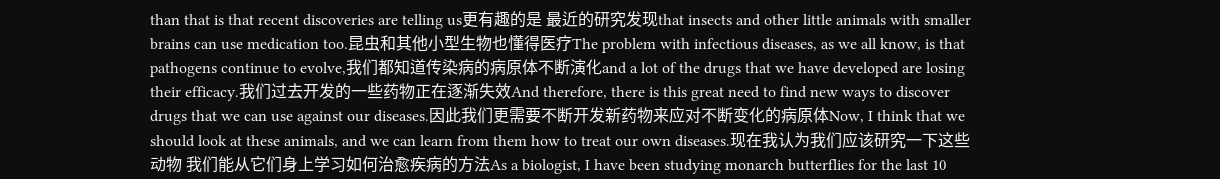than that is that recent discoveries are telling us更有趣的是 最近的研究发现that insects and other little animals with smaller brains can use medication too.昆虫和其他小型生物也懂得医疗The problem with infectious diseases, as we all know, is that pathogens continue to evolve,我们都知道传染病的病原体不断演化and a lot of the drugs that we have developed are losing their efficacy.我们过去开发的一些药物正在逐渐失效And therefore, there is this great need to find new ways to discover drugs that we can use against our diseases.因此我们更需要不断开发新药物来应对不断变化的病原体Now, I think that we should look at these animals, and we can learn from them how to treat our own diseases.现在我认为我们应该研究一下这些动物 我们能从它们身上学习如何治愈疾病的方法As a biologist, I have been studying monarch butterflies for the last 10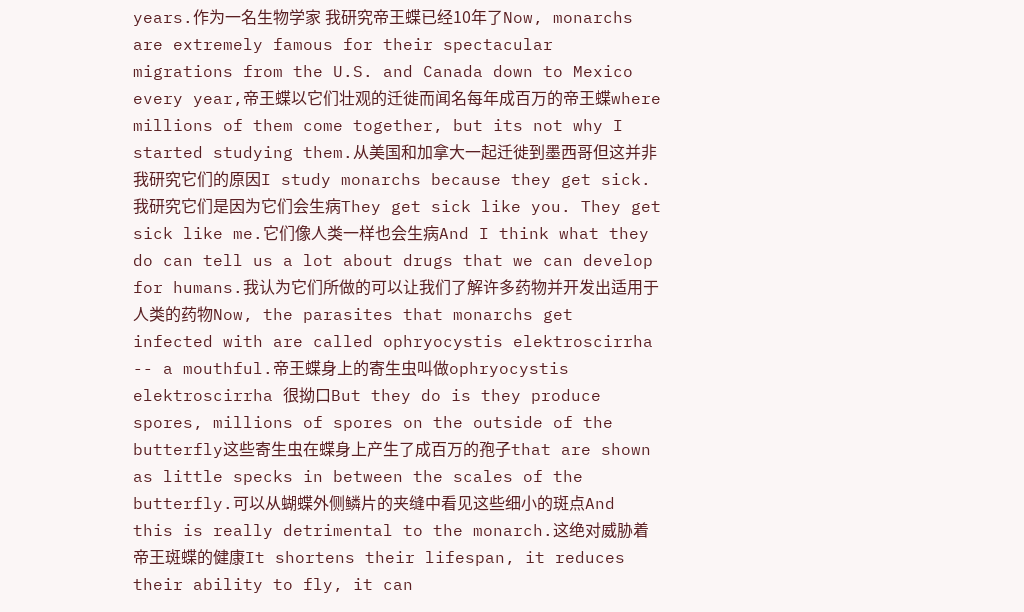years.作为一名生物学家 我研究帝王蝶已经10年了Now, monarchs are extremely famous for their spectacular migrations from the U.S. and Canada down to Mexico every year,帝王蝶以它们壮观的迁徙而闻名每年成百万的帝王蝶where millions of them come together, but its not why I started studying them.从美国和加拿大一起迁徙到墨西哥但这并非我研究它们的原因I study monarchs because they get sick.我研究它们是因为它们会生病They get sick like you. They get sick like me.它们像人类一样也会生病And I think what they do can tell us a lot about drugs that we can develop for humans.我认为它们所做的可以让我们了解许多药物并开发出适用于人类的药物Now, the parasites that monarchs get infected with are called ophryocystis elektroscirrha -- a mouthful.帝王蝶身上的寄生虫叫做ophryocystis elektroscirrha 很拗口But they do is they produce spores, millions of spores on the outside of the butterfly这些寄生虫在蝶身上产生了成百万的孢子that are shown as little specks in between the scales of the butterfly.可以从蝴蝶外侧鳞片的夹缝中看见这些细小的斑点And this is really detrimental to the monarch.这绝对威胁着帝王斑蝶的健康It shortens their lifespan, it reduces their ability to fly, it can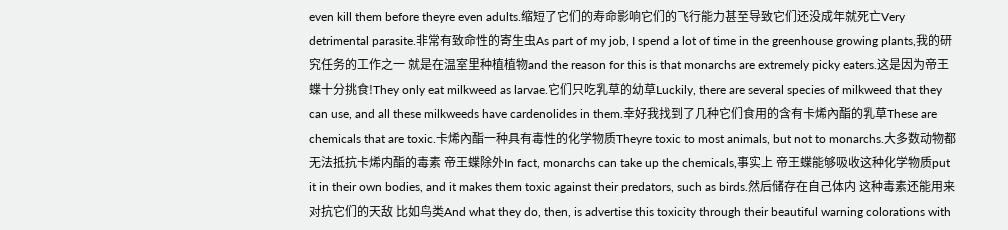even kill them before theyre even adults.缩短了它们的寿命影响它们的飞行能力甚至导致它们还没成年就死亡Very detrimental parasite.非常有致命性的寄生虫As part of my job, I spend a lot of time in the greenhouse growing plants,我的研究任务的工作之一 就是在温室里种植植物and the reason for this is that monarchs are extremely picky eaters.这是因为帝王蝶十分挑食!They only eat milkweed as larvae.它们只吃乳草的幼草Luckily, there are several species of milkweed that they can use, and all these milkweeds have cardenolides in them.幸好我找到了几种它们食用的含有卡烯內酯的乳草These are chemicals that are toxic.卡烯內酯一种具有毒性的化学物质Theyre toxic to most animals, but not to monarchs.大多数动物都无法抵抗卡烯内酯的毒素 帝王蝶除外In fact, monarchs can take up the chemicals,事实上 帝王蝶能够吸收这种化学物质put it in their own bodies, and it makes them toxic against their predators, such as birds.然后储存在自己体内 这种毒素还能用来对抗它们的天敌 比如鸟类And what they do, then, is advertise this toxicity through their beautiful warning colorations with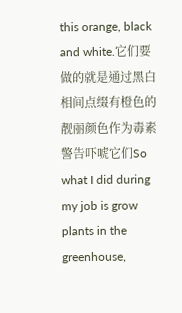this orange, black and white.它们要做的就是通过黑白相间点缀有橙色的靓丽颜色作为毒素警告吓唬它们So what I did during my job is grow plants in the greenhouse,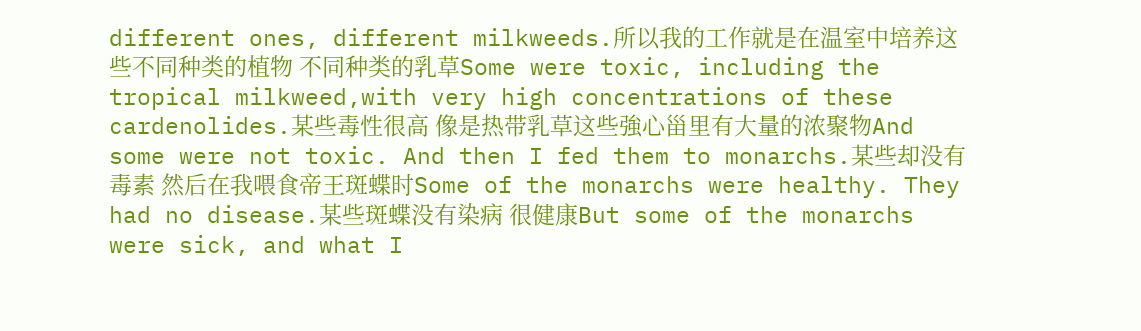different ones, different milkweeds.所以我的工作就是在温室中培养这些不同种类的植物 不同种类的乳草Some were toxic, including the tropical milkweed,with very high concentrations of these cardenolides.某些毒性很高 像是热带乳草这些強心甾里有大量的浓聚物And some were not toxic. And then I fed them to monarchs.某些却没有毒素 然后在我喂食帝王斑蝶时Some of the monarchs were healthy. They had no disease.某些斑蝶没有染病 很健康But some of the monarchs were sick, and what I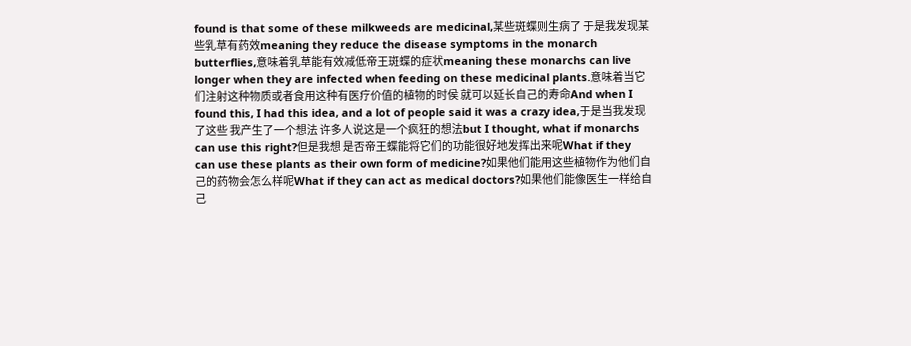found is that some of these milkweeds are medicinal,某些斑蝶则生病了 于是我发现某些乳草有药效meaning they reduce the disease symptoms in the monarch butterflies,意味着乳草能有效减低帝王斑蝶的症状meaning these monarchs can live longer when they are infected when feeding on these medicinal plants.意味着当它们注射这种物质或者食用这种有医疗价值的植物的时侯 就可以延长自己的寿命And when I found this, I had this idea, and a lot of people said it was a crazy idea,于是当我发现了这些 我产生了一个想法 许多人说这是一个疯狂的想法but I thought, what if monarchs can use this right?但是我想 是否帝王蝶能将它们的功能很好地发挥出来呢What if they can use these plants as their own form of medicine?如果他们能用这些植物作为他们自己的药物会怎么样呢What if they can act as medical doctors?如果他们能像医生一样给自己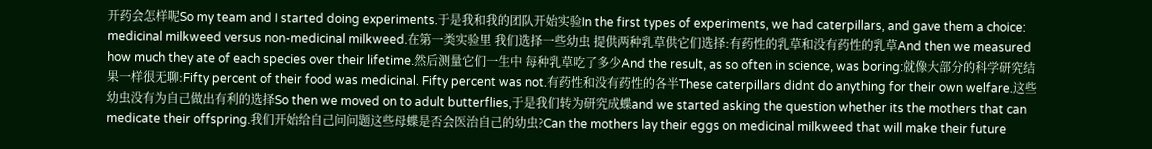开药会怎样呢So my team and I started doing experiments.于是我和我的团队开始实验In the first types of experiments, we had caterpillars, and gave them a choice: medicinal milkweed versus non-medicinal milkweed.在第一类实验里 我们选择一些幼虫 提供两种乳草供它们选择:有药性的乳草和没有药性的乳草And then we measured how much they ate of each species over their lifetime.然后测量它们一生中 每种乳草吃了多少And the result, as so often in science, was boring:就像大部分的科学研究结果一样很无聊:Fifty percent of their food was medicinal. Fifty percent was not.有药性和没有药性的各半These caterpillars didnt do anything for their own welfare.这些幼虫没有为自己做出有利的选择So then we moved on to adult butterflies,于是我们转为研究成蝶and we started asking the question whether its the mothers that can medicate their offspring.我们开始给自己问问题这些母蝶是否会医治自己的幼虫?Can the mothers lay their eggs on medicinal milkweed that will make their future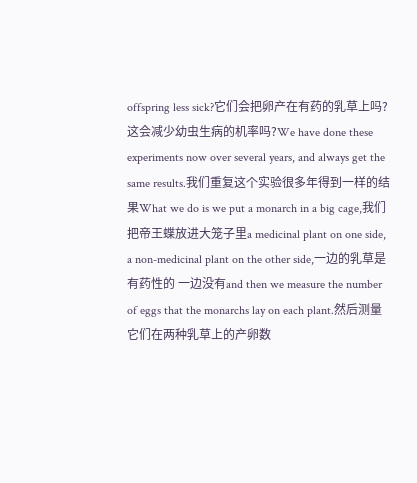offspring less sick?它们会把卵产在有药的乳草上吗?这会减少幼虫生病的机率吗?We have done these experiments now over several years, and always get the same results.我们重复这个实验很多年得到一样的结果What we do is we put a monarch in a big cage,我们把帝王蝶放进大笼子里a medicinal plant on one side, a non-medicinal plant on the other side,一边的乳草是有药性的 一边没有and then we measure the number of eggs that the monarchs lay on each plant.然后测量它们在两种乳草上的产卵数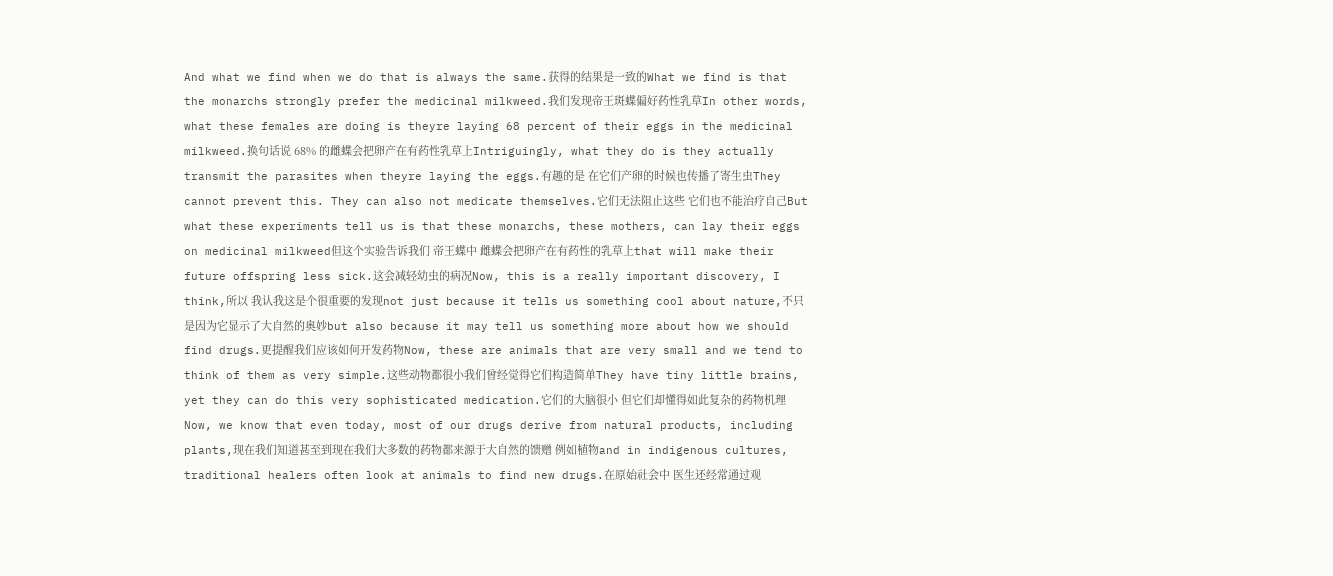And what we find when we do that is always the same.获得的结果是一致的What we find is that the monarchs strongly prefer the medicinal milkweed.我们发现帝王斑蝶偏好药性乳草In other words, what these females are doing is theyre laying 68 percent of their eggs in the medicinal milkweed.换句话说 68% 的雌蝶会把卵产在有药性乳草上Intriguingly, what they do is they actually transmit the parasites when theyre laying the eggs.有趣的是 在它们产卵的时候也传播了寄生虫They cannot prevent this. They can also not medicate themselves.它们无法阻止这些 它们也不能治疗自己But what these experiments tell us is that these monarchs, these mothers, can lay their eggs on medicinal milkweed但这个实验告诉我们 帝王蝶中 雌蝶会把卵产在有药性的乳草上that will make their future offspring less sick.这会减轻幼虫的病况Now, this is a really important discovery, I think,所以 我认我这是个很重要的发现not just because it tells us something cool about nature,不只是因为它显示了大自然的奥妙but also because it may tell us something more about how we should find drugs.更提醒我们应该如何开发药物Now, these are animals that are very small and we tend to think of them as very simple.这些动物都很小我们曾经觉得它们构造简单They have tiny little brains, yet they can do this very sophisticated medication.它们的大脑很小 但它们却懂得如此复杂的药物机理Now, we know that even today, most of our drugs derive from natural products, including plants,现在我们知道甚至到现在我们大多数的药物都来源于大自然的馈赠 例如植物and in indigenous cultures, traditional healers often look at animals to find new drugs.在原始社会中 医生还经常通过观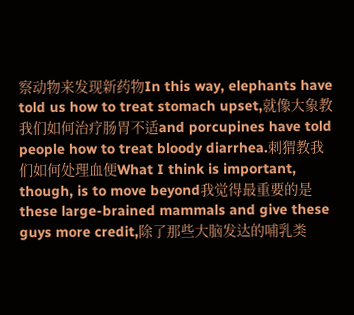察动物来发现新药物In this way, elephants have told us how to treat stomach upset,就像大象教我们如何治疗肠胃不适and porcupines have told people how to treat bloody diarrhea.刺猬教我们如何处理血便What I think is important, though, is to move beyond我觉得最重要的是these large-brained mammals and give these guys more credit,除了那些大脑发达的哺乳类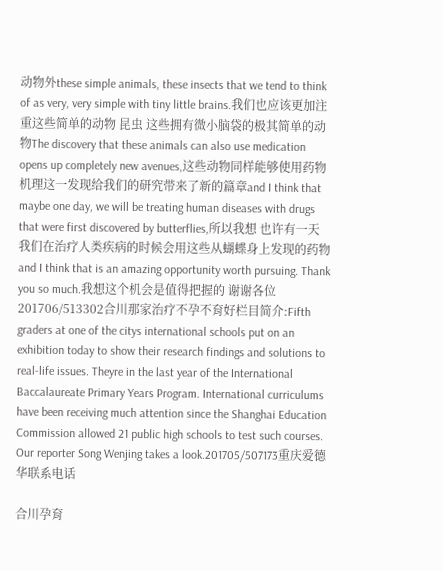动物外these simple animals, these insects that we tend to think of as very, very simple with tiny little brains.我们也应该更加注重这些简单的动物 昆虫 这些拥有微小脑袋的极其简单的动物The discovery that these animals can also use medication opens up completely new avenues,这些动物同样能够使用药物机理这一发现给我们的研究带来了新的篇章and I think that maybe one day, we will be treating human diseases with drugs that were first discovered by butterflies,所以我想 也许有一天 我们在治疗人类疾病的时候会用这些从蝴蝶身上发现的药物and I think that is an amazing opportunity worth pursuing. Thank you so much.我想这个机会是值得把握的 谢谢各位201706/513302合川那家治疗不孕不育好栏目简介:Fifth graders at one of the citys international schools put on an exhibition today to show their research findings and solutions to real-life issues. Theyre in the last year of the International Baccalaureate Primary Years Program. International curriculums have been receiving much attention since the Shanghai Education Commission allowed 21 public high schools to test such courses. Our reporter Song Wenjing takes a look.201705/507173重庆爱德华联系电话

合川孕育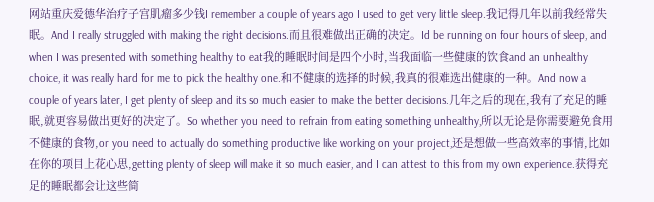网站重庆爱德华治疗子宫肌瘤多少钱I remember a couple of years ago I used to get very little sleep.我记得几年以前我经常失眠。And I really struggled with making the right decisions.而且很难做出正确的决定。Id be running on four hours of sleep, and when I was presented with something healthy to eat我的睡眠时间是四个小时,当我面临一些健康的饮食and an unhealthy choice, it was really hard for me to pick the healthy one.和不健康的选择的时候,我真的很难选出健康的一种。And now a couple of years later, I get plenty of sleep and its so much easier to make the better decisions.几年之后的现在,我有了充足的睡眠,就更容易做出更好的决定了。So whether you need to refrain from eating something unhealthy,所以无论是你需要避免食用不健康的食物,or you need to actually do something productive like working on your project,还是想做一些高效率的事情,比如在你的项目上花心思,getting plenty of sleep will make it so much easier, and I can attest to this from my own experience.获得充足的睡眠都会让这些简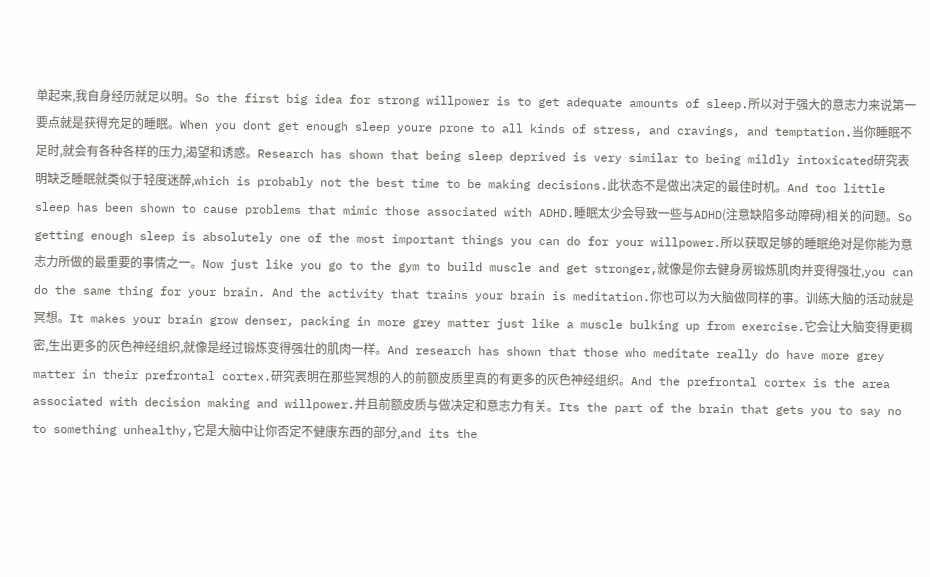单起来,我自身经历就足以明。So the first big idea for strong willpower is to get adequate amounts of sleep.所以对于强大的意志力来说第一要点就是获得充足的睡眠。When you dont get enough sleep youre prone to all kinds of stress, and cravings, and temptation.当你睡眠不足时,就会有各种各样的压力,渴望和诱惑。Research has shown that being sleep deprived is very similar to being mildly intoxicated研究表明缺乏睡眠就类似于轻度迷醉,which is probably not the best time to be making decisions.此状态不是做出决定的最佳时机。And too little sleep has been shown to cause problems that mimic those associated with ADHD.睡眠太少会导致一些与ADHD(注意缺陷多动障碍)相关的问题。So getting enough sleep is absolutely one of the most important things you can do for your willpower.所以获取足够的睡眠绝对是你能为意志力所做的最重要的事情之一。Now just like you go to the gym to build muscle and get stronger,就像是你去健身房锻炼肌肉并变得强壮,you can do the same thing for your brain. And the activity that trains your brain is meditation.你也可以为大脑做同样的事。训练大脑的活动就是冥想。It makes your brain grow denser, packing in more grey matter just like a muscle bulking up from exercise.它会让大脑变得更稠密,生出更多的灰色神经组织,就像是经过锻炼变得强壮的肌肉一样。And research has shown that those who meditate really do have more grey matter in their prefrontal cortex.研究表明在那些冥想的人的前额皮质里真的有更多的灰色神经组织。And the prefrontal cortex is the area associated with decision making and willpower.并且前额皮质与做决定和意志力有关。Its the part of the brain that gets you to say no to something unhealthy,它是大脑中让你否定不健康东西的部分,and its the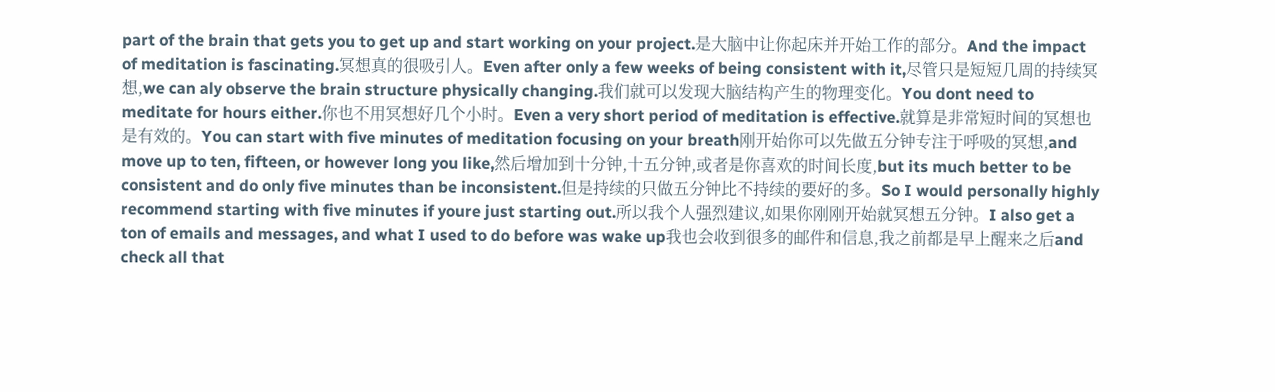part of the brain that gets you to get up and start working on your project.是大脑中让你起床并开始工作的部分。And the impact of meditation is fascinating.冥想真的很吸引人。Even after only a few weeks of being consistent with it,尽管只是短短几周的持续冥想,we can aly observe the brain structure physically changing.我们就可以发现大脑结构产生的物理变化。You dont need to meditate for hours either.你也不用冥想好几个小时。Even a very short period of meditation is effective.就算是非常短时间的冥想也是有效的。You can start with five minutes of meditation focusing on your breath刚开始你可以先做五分钟专注于呼吸的冥想,and move up to ten, fifteen, or however long you like,然后增加到十分钟,十五分钟,或者是你喜欢的时间长度,but its much better to be consistent and do only five minutes than be inconsistent.但是持续的只做五分钟比不持续的要好的多。So I would personally highly recommend starting with five minutes if youre just starting out.所以我个人强烈建议,如果你刚刚开始就冥想五分钟。I also get a ton of emails and messages, and what I used to do before was wake up我也会收到很多的邮件和信息,我之前都是早上醒来之后and check all that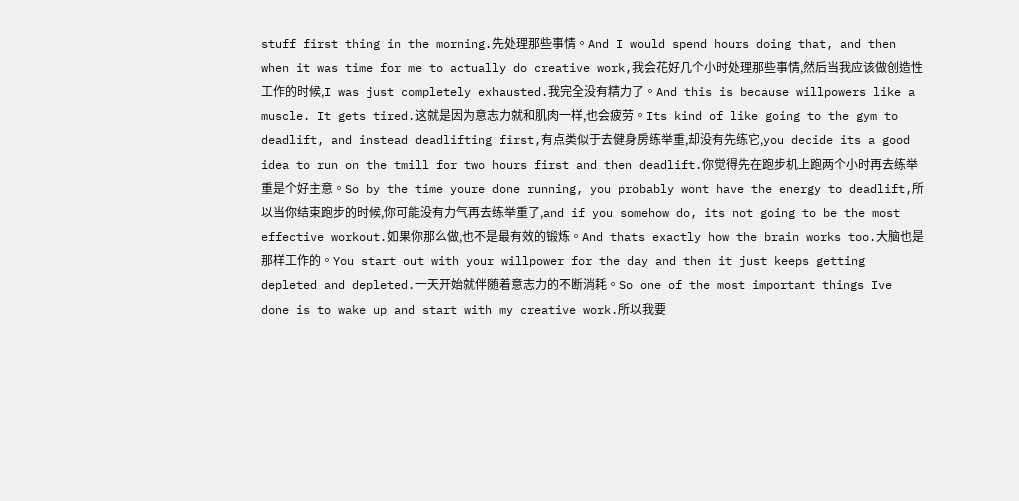stuff first thing in the morning.先处理那些事情。And I would spend hours doing that, and then when it was time for me to actually do creative work,我会花好几个小时处理那些事情,然后当我应该做创造性工作的时候,I was just completely exhausted.我完全没有精力了。And this is because willpowers like a muscle. It gets tired.这就是因为意志力就和肌肉一样,也会疲劳。Its kind of like going to the gym to deadlift, and instead deadlifting first,有点类似于去健身房练举重,却没有先练它,you decide its a good idea to run on the tmill for two hours first and then deadlift.你觉得先在跑步机上跑两个小时再去练举重是个好主意。So by the time youre done running, you probably wont have the energy to deadlift,所以当你结束跑步的时候,你可能没有力气再去练举重了,and if you somehow do, its not going to be the most effective workout.如果你那么做,也不是最有效的锻炼。And thats exactly how the brain works too.大脑也是那样工作的。You start out with your willpower for the day and then it just keeps getting depleted and depleted.一天开始就伴随着意志力的不断消耗。So one of the most important things Ive done is to wake up and start with my creative work.所以我要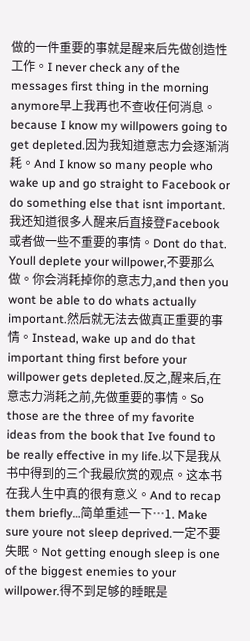做的一件重要的事就是醒来后先做创造性工作。I never check any of the messages first thing in the morning anymore早上我再也不查收任何消息。because I know my willpowers going to get depleted.因为我知道意志力会逐渐消耗。And I know so many people who wake up and go straight to Facebook or do something else that isnt important.我还知道很多人醒来后直接登Facebook或者做一些不重要的事情。Dont do that. Youll deplete your willpower,不要那么做。你会消耗掉你的意志力,and then you wont be able to do whats actually important.然后就无法去做真正重要的事情。Instead, wake up and do that important thing first before your willpower gets depleted.反之,醒来后,在意志力消耗之前,先做重要的事情。So those are the three of my favorite ideas from the book that Ive found to be really effective in my life.以下是我从书中得到的三个我最欣赏的观点。这本书在我人生中真的很有意义。And to recap them briefly…简单重述一下…1. Make sure youre not sleep deprived.一定不要失眠。Not getting enough sleep is one of the biggest enemies to your willpower.得不到足够的睡眠是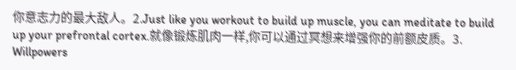你意志力的最大敌人。2.Just like you workout to build up muscle, you can meditate to build up your prefrontal cortex.就像锻炼肌肉一样,你可以通过冥想来增强你的前额皮质。3. Willpowers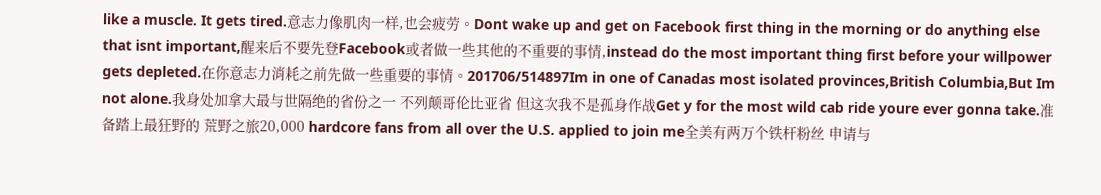like a muscle. It gets tired.意志力像肌肉一样,也会疲劳。Dont wake up and get on Facebook first thing in the morning or do anything else that isnt important,醒来后不要先登Facebook或者做一些其他的不重要的事情,instead do the most important thing first before your willpower gets depleted.在你意志力消耗之前先做一些重要的事情。201706/514897Im in one of Canadas most isolated provinces,British Columbia,But Im not alone.我身处加拿大最与世隔绝的省份之一 不列颠哥伦比亚省 但这次我不是孤身作战Get y for the most wild cab ride youre ever gonna take.准备踏上最狂野的 荒野之旅20,000 hardcore fans from all over the U.S. applied to join me全美有两万个铁杆粉丝 申请与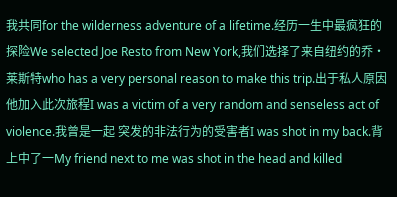我共同for the wilderness adventure of a lifetime.经历一生中最疯狂的探险We selected Joe Resto from New York,我们选择了来自纽约的乔·莱斯特who has a very personal reason to make this trip.出于私人原因 他加入此次旅程I was a victim of a very random and senseless act of violence.我曾是一起 突发的非法行为的受害者I was shot in my back.背上中了一My friend next to me was shot in the head and killed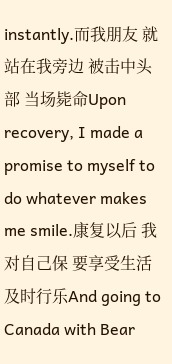instantly.而我朋友 就站在我旁边 被击中头部 当场毙命Upon recovery, I made a promise to myself to do whatever makes me smile.康复以后 我对自己保 要享受生活 及时行乐And going to Canada with Bear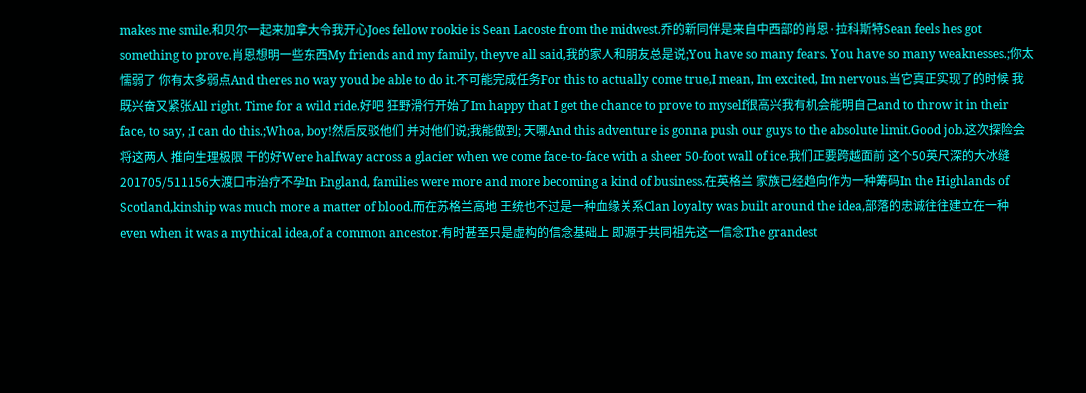makes me smile.和贝尔一起来加拿大令我开心Joes fellow rookie is Sean Lacoste from the midwest.乔的新同伴是来自中西部的肖恩·拉科斯特Sean feels hes got something to prove.肖恩想明一些东西My friends and my family, theyve all said,我的家人和朋友总是说;You have so many fears. You have so many weaknesses.;你太懦弱了 你有太多弱点And theres no way youd be able to do it.不可能完成任务For this to actually come true,I mean, Im excited, Im nervous.当它真正实现了的时候 我既兴奋又紧张All right. Time for a wild ride.好吧 狂野滑行开始了Im happy that I get the chance to prove to myself很高兴我有机会能明自己and to throw it in their face, to say, ;I can do this.;Whoa, boy!然后反驳他们 并对他们说;我能做到; 天哪And this adventure is gonna push our guys to the absolute limit.Good job.这次探险会将这两人 推向生理极限 干的好Were halfway across a glacier when we come face-to-face with a sheer 50-foot wall of ice.我们正要跨越面前 这个50英尺深的大冰缝201705/511156大渡口市治疗不孕In England, families were more and more becoming a kind of business.在英格兰 家族已经趋向作为一种筹码In the Highlands of Scotland,kinship was much more a matter of blood.而在苏格兰高地 王统也不过是一种血缘关系Clan loyalty was built around the idea,部落的忠诚往往建立在一种even when it was a mythical idea,of a common ancestor.有时甚至只是虚构的信念基础上 即源于共同祖先这一信念The grandest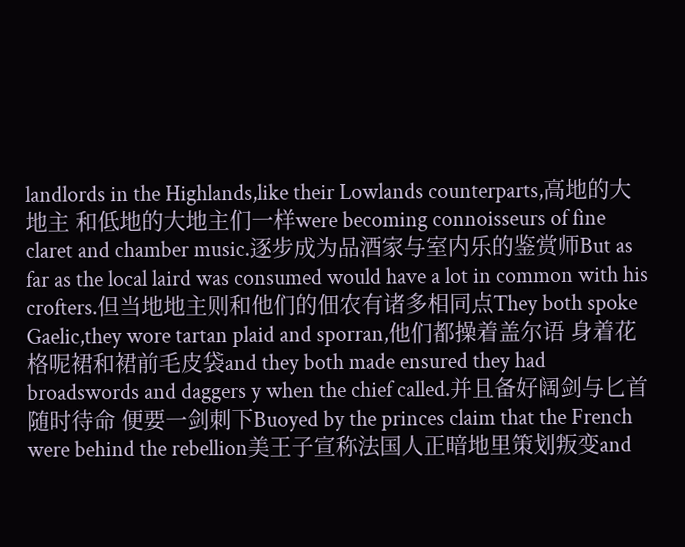landlords in the Highlands,like their Lowlands counterparts,高地的大地主 和低地的大地主们一样were becoming connoisseurs of fine claret and chamber music.逐步成为品酒家与室内乐的鉴赏师But as far as the local laird was consumed would have a lot in common with his crofters.但当地地主则和他们的佃农有诸多相同点They both spoke Gaelic,they wore tartan plaid and sporran,他们都操着盖尔语 身着花格呢裙和裙前毛皮袋and they both made ensured they had broadswords and daggers y when the chief called.并且备好阔剑与匕首 随时待命 便要一剑刺下Buoyed by the princes claim that the French were behind the rebellion美王子宣称法国人正暗地里策划叛变and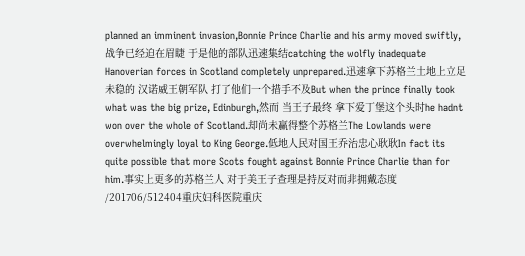planned an imminent invasion,Bonnie Prince Charlie and his army moved swiftly,战争已经迫在眉睫 于是他的部队迅速集结catching the wolfly inadequate Hanoverian forces in Scotland completely unprepared.迅速拿下苏格兰土地上立足未稳的 汉诺威王朝军队 打了他们一个措手不及But when the prince finally took what was the big prize, Edinburgh,然而 当王子最终 拿下爱丁堡这个头时he hadnt won over the whole of Scotland.却尚未赢得整个苏格兰The Lowlands were overwhelmingly loyal to King George.低地人民对国王乔治忠心耿耿In fact its quite possible that more Scots fought against Bonnie Prince Charlie than for him.事实上更多的苏格兰人 对于美王子查理是持反对而非拥戴态度 /201706/512404重庆妇科医院重庆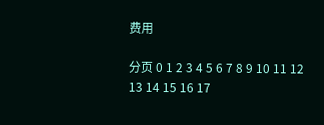费用

分页 0 1 2 3 4 5 6 7 8 9 10 11 12 13 14 15 16 17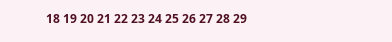18 19 20 21 22 23 24 25 26 27 28 29